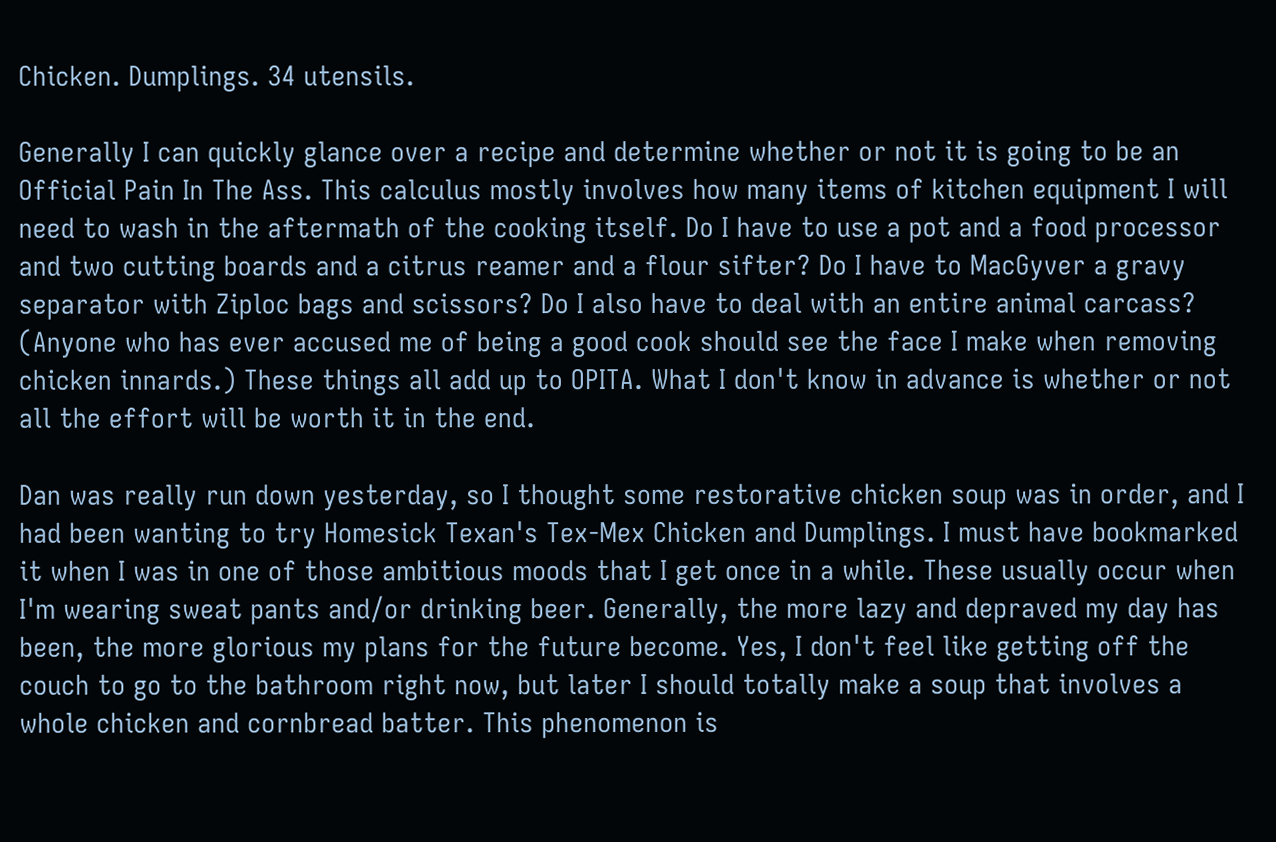Chicken. Dumplings. 34 utensils.

Generally I can quickly glance over a recipe and determine whether or not it is going to be an Official Pain In The Ass. This calculus mostly involves how many items of kitchen equipment I will need to wash in the aftermath of the cooking itself. Do I have to use a pot and a food processor and two cutting boards and a citrus reamer and a flour sifter? Do I have to MacGyver a gravy separator with Ziploc bags and scissors? Do I also have to deal with an entire animal carcass? (Anyone who has ever accused me of being a good cook should see the face I make when removing chicken innards.) These things all add up to OPITA. What I don't know in advance is whether or not all the effort will be worth it in the end.

Dan was really run down yesterday, so I thought some restorative chicken soup was in order, and I had been wanting to try Homesick Texan's Tex-Mex Chicken and Dumplings. I must have bookmarked it when I was in one of those ambitious moods that I get once in a while. These usually occur when I'm wearing sweat pants and/or drinking beer. Generally, the more lazy and depraved my day has been, the more glorious my plans for the future become. Yes, I don't feel like getting off the couch to go to the bathroom right now, but later I should totally make a soup that involves a whole chicken and cornbread batter. This phenomenon is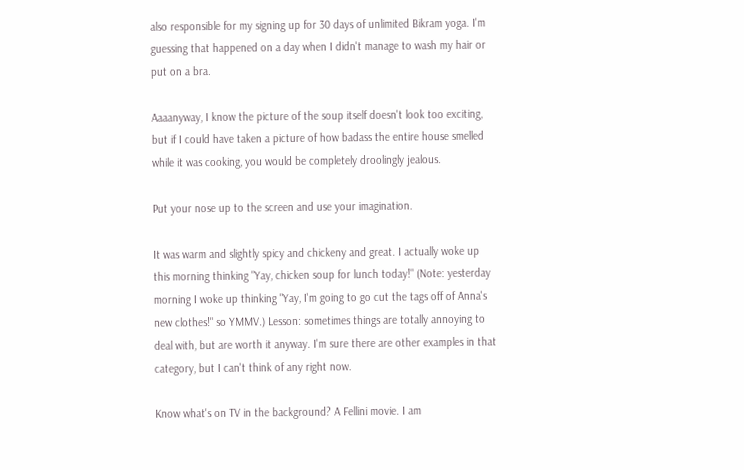also responsible for my signing up for 30 days of unlimited Bikram yoga. I'm guessing that happened on a day when I didn't manage to wash my hair or put on a bra.

Aaaanyway, I know the picture of the soup itself doesn't look too exciting, but if I could have taken a picture of how badass the entire house smelled while it was cooking, you would be completely droolingly jealous.

Put your nose up to the screen and use your imagination.

It was warm and slightly spicy and chickeny and great. I actually woke up this morning thinking "Yay, chicken soup for lunch today!" (Note: yesterday morning I woke up thinking "Yay, I'm going to go cut the tags off of Anna's new clothes!" so YMMV.) Lesson: sometimes things are totally annoying to deal with, but are worth it anyway. I'm sure there are other examples in that category, but I can't think of any right now.

Know what's on TV in the background? A Fellini movie. I am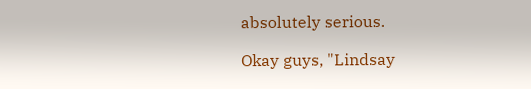absolutely serious.

Okay guys, "Lindsay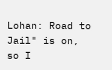Lohan: Road to Jail" is on, so I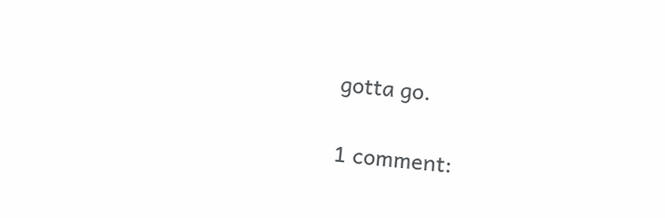gotta go.

1 comment: